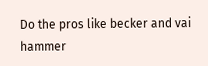Do the pros like becker and vai hammer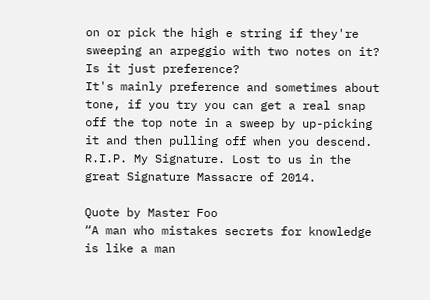on or pick the high e string if they're sweeping an arpeggio with two notes on it? Is it just preference?
It's mainly preference and sometimes about tone, if you try you can get a real snap off the top note in a sweep by up-picking it and then pulling off when you descend.
R.I.P. My Signature. Lost to us in the great Signature Massacre of 2014.

Quote by Master Foo
“A man who mistakes secrets for knowledge is like a man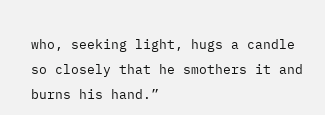who, seeking light, hugs a candle so closely that he smothers it and burns his hand.”